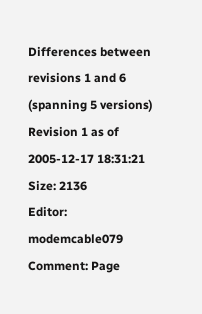Differences between revisions 1 and 6 (spanning 5 versions)
Revision 1 as of 2005-12-17 18:31:21
Size: 2136
Editor: modemcable079
Comment: Page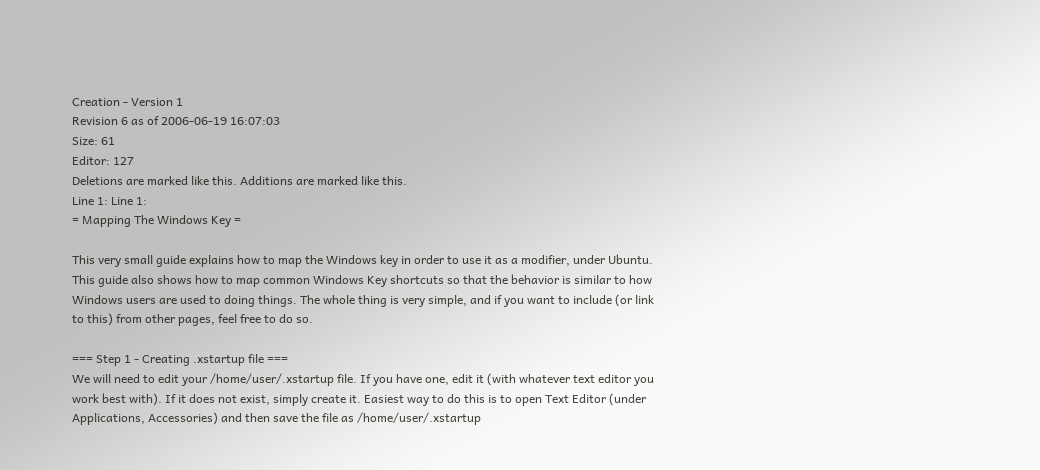Creation - Version 1
Revision 6 as of 2006-06-19 16:07:03
Size: 61
Editor: 127
Deletions are marked like this. Additions are marked like this.
Line 1: Line 1:
= Mapping The Windows Key =

This very small guide explains how to map the Windows key in order to use it as a modifier, under Ubuntu. This guide also shows how to map common Windows Key shortcuts so that the behavior is similar to how Windows users are used to doing things. The whole thing is very simple, and if you want to include (or link to this) from other pages, feel free to do so.

=== Step 1 - Creating .xstartup file ===
We will need to edit your /home/user/.xstartup file. If you have one, edit it (with whatever text editor you work best with). If it does not exist, simply create it. Easiest way to do this is to open Text Editor (under Applications, Accessories) and then save the file as /home/user/.xstartup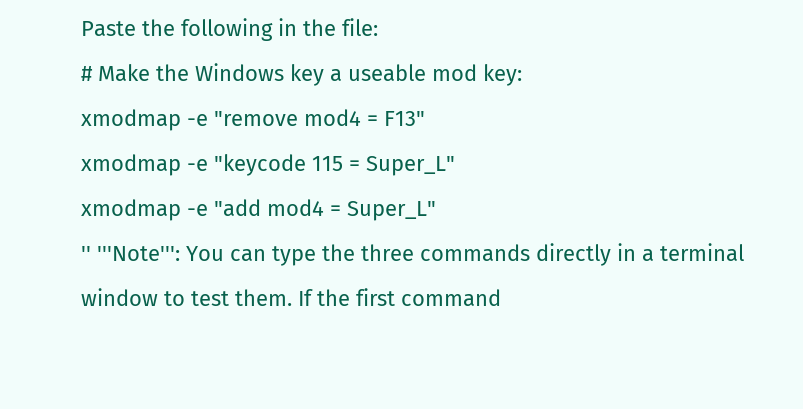Paste the following in the file:
# Make the Windows key a useable mod key:
xmodmap -e "remove mod4 = F13"
xmodmap -e "keycode 115 = Super_L"
xmodmap -e "add mod4 = Super_L"
'' '''Note''': You can type the three commands directly in a terminal window to test them. If the first command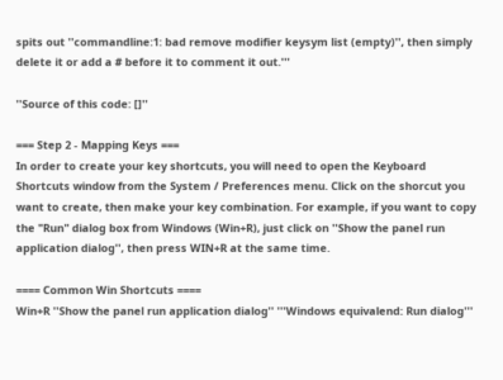spits out ''commandline:1: bad remove modifier keysym list (empty)'', then simply delete it or add a # before it to comment it out.'''

''Source of this code: []''

=== Step 2 - Mapping Keys ===
In order to create your key shortcuts, you will need to open the Keyboard Shortcuts window from the System / Preferences menu. Click on the shorcut you want to create, then make your key combination. For example, if you want to copy the "Run" dialog box from Windows (Win+R), just click on ''Show the panel run application dialog'', then press WIN+R at the same time.

==== Common Win Shortcuts ====
Win+R ''Show the panel run application dialog'' '''Windows equivalend: Run dialog'''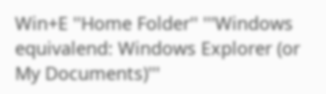Win+E ''Home Folder'' '''Windows equivalend: Windows Explorer (or My Documents)'''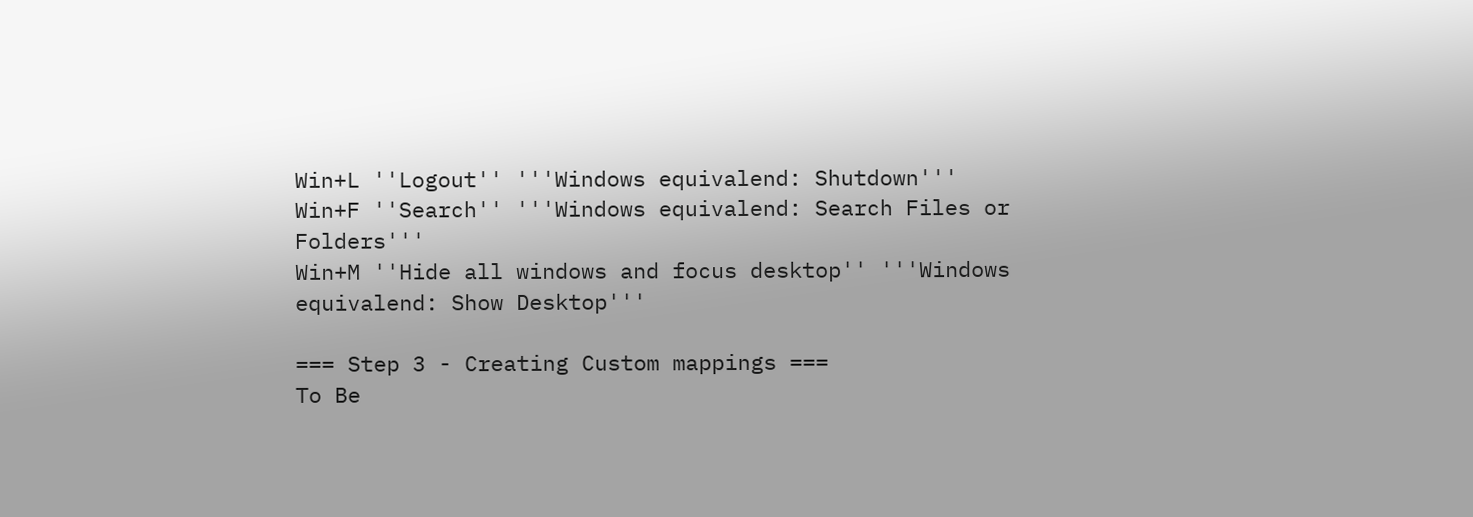Win+L ''Logout'' '''Windows equivalend: Shutdown'''
Win+F ''Search'' '''Windows equivalend: Search Files or Folders'''
Win+M ''Hide all windows and focus desktop'' '''Windows equivalend: Show Desktop'''

=== Step 3 - Creating Custom mappings ===
To Be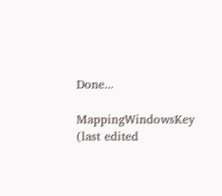Done...

MappingWindowsKey (last edited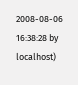2008-08-06 16:38:28 by localhost)